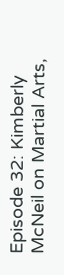Episode 32: Kimberly McNeil on Martial Arts,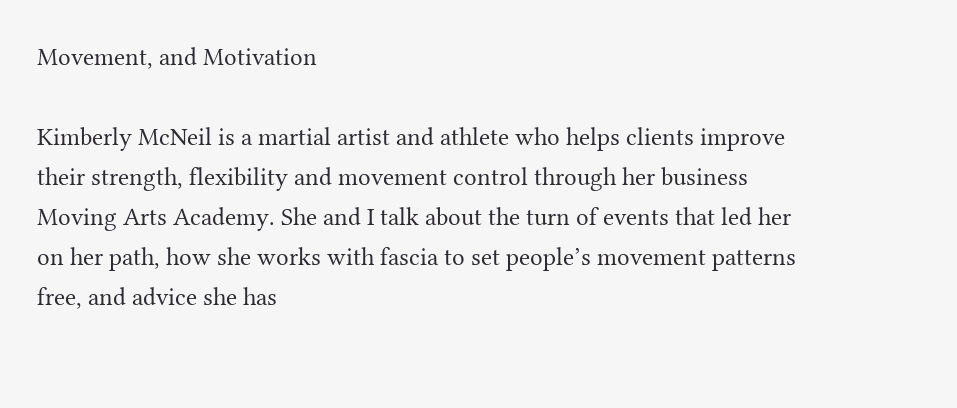Movement, and Motivation

Kimberly McNeil is a martial artist and athlete who helps clients improve their strength, flexibility and movement control through her business Moving Arts Academy. She and I talk about the turn of events that led her on her path, how she works with fascia to set people’s movement patterns free, and advice she has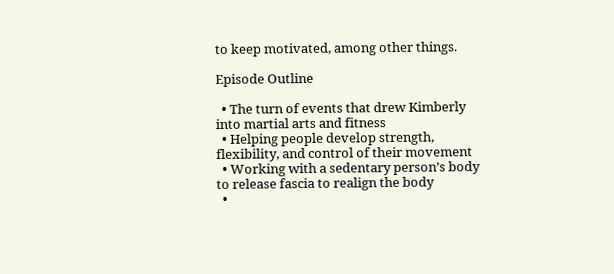to keep motivated, among other things.

Episode Outline

  • The turn of events that drew Kimberly into martial arts and fitness
  • Helping people develop strength, flexibility, and control of their movement
  • Working with a sedentary person’s body to release fascia to realign the body
  •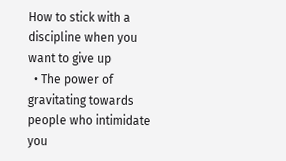How to stick with a discipline when you want to give up
  • The power of gravitating towards people who intimidate you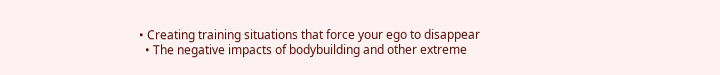• Creating training situations that force your ego to disappear
  • The negative impacts of bodybuilding and other extreme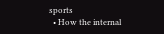sports
  • How the internal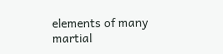elements of many martial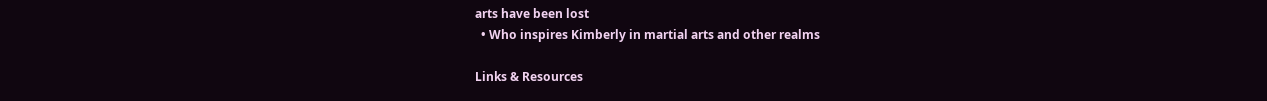arts have been lost
  • Who inspires Kimberly in martial arts and other realms

Links & Resources